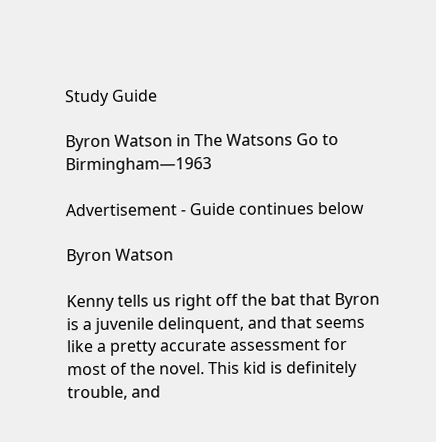Study Guide

Byron Watson in The Watsons Go to Birmingham—1963

Advertisement - Guide continues below

Byron Watson

Kenny tells us right off the bat that Byron is a juvenile delinquent, and that seems like a pretty accurate assessment for most of the novel. This kid is definitely trouble, and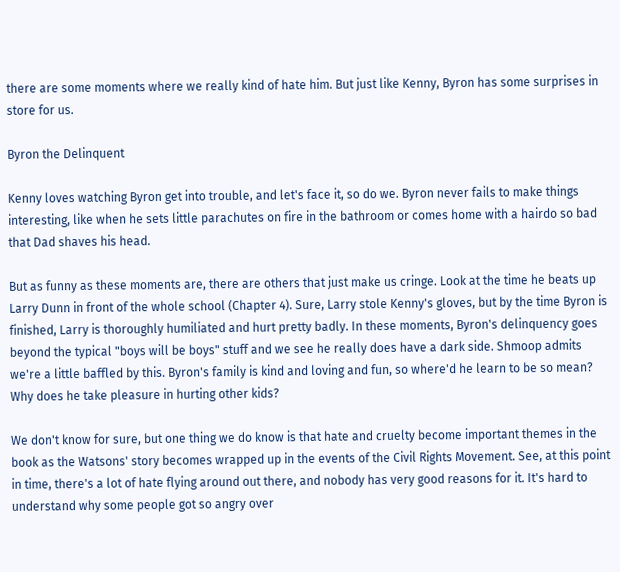there are some moments where we really kind of hate him. But just like Kenny, Byron has some surprises in store for us.

Byron the Delinquent

Kenny loves watching Byron get into trouble, and let's face it, so do we. Byron never fails to make things interesting, like when he sets little parachutes on fire in the bathroom or comes home with a hairdo so bad that Dad shaves his head.

But as funny as these moments are, there are others that just make us cringe. Look at the time he beats up Larry Dunn in front of the whole school (Chapter 4). Sure, Larry stole Kenny's gloves, but by the time Byron is finished, Larry is thoroughly humiliated and hurt pretty badly. In these moments, Byron's delinquency goes beyond the typical "boys will be boys" stuff and we see he really does have a dark side. Shmoop admits we're a little baffled by this. Byron's family is kind and loving and fun, so where'd he learn to be so mean? Why does he take pleasure in hurting other kids?

We don't know for sure, but one thing we do know is that hate and cruelty become important themes in the book as the Watsons' story becomes wrapped up in the events of the Civil Rights Movement. See, at this point in time, there's a lot of hate flying around out there, and nobody has very good reasons for it. It's hard to understand why some people got so angry over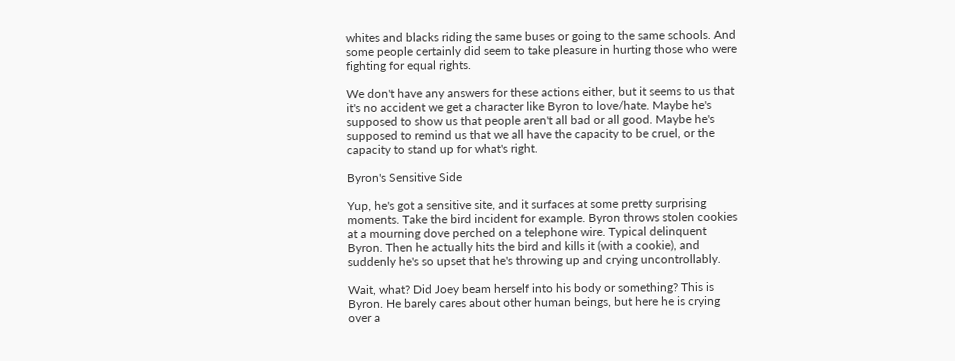whites and blacks riding the same buses or going to the same schools. And some people certainly did seem to take pleasure in hurting those who were fighting for equal rights.

We don't have any answers for these actions either, but it seems to us that it's no accident we get a character like Byron to love/hate. Maybe he's supposed to show us that people aren't all bad or all good. Maybe he's supposed to remind us that we all have the capacity to be cruel, or the capacity to stand up for what's right.

Byron's Sensitive Side

Yup, he's got a sensitive site, and it surfaces at some pretty surprising moments. Take the bird incident for example. Byron throws stolen cookies at a mourning dove perched on a telephone wire. Typical delinquent Byron. Then he actually hits the bird and kills it (with a cookie), and suddenly he's so upset that he's throwing up and crying uncontrollably.

Wait, what? Did Joey beam herself into his body or something? This is Byron. He barely cares about other human beings, but here he is crying over a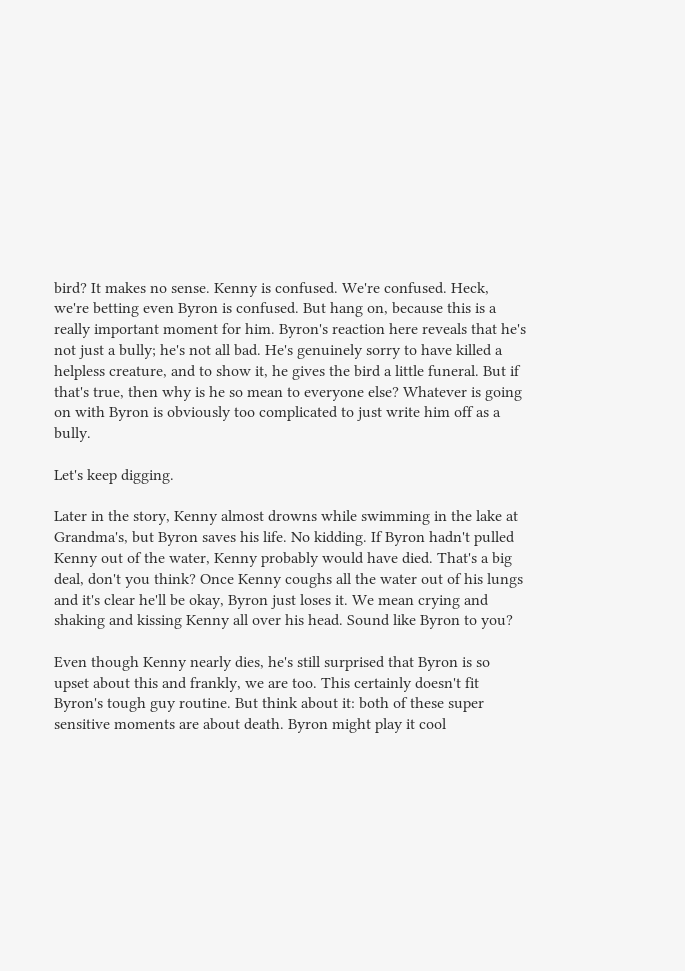bird? It makes no sense. Kenny is confused. We're confused. Heck, we're betting even Byron is confused. But hang on, because this is a really important moment for him. Byron's reaction here reveals that he's not just a bully; he's not all bad. He's genuinely sorry to have killed a helpless creature, and to show it, he gives the bird a little funeral. But if that's true, then why is he so mean to everyone else? Whatever is going on with Byron is obviously too complicated to just write him off as a bully.

Let's keep digging.

Later in the story, Kenny almost drowns while swimming in the lake at Grandma's, but Byron saves his life. No kidding. If Byron hadn't pulled Kenny out of the water, Kenny probably would have died. That's a big deal, don't you think? Once Kenny coughs all the water out of his lungs and it's clear he'll be okay, Byron just loses it. We mean crying and shaking and kissing Kenny all over his head. Sound like Byron to you?

Even though Kenny nearly dies, he's still surprised that Byron is so upset about this and frankly, we are too. This certainly doesn't fit Byron's tough guy routine. But think about it: both of these super sensitive moments are about death. Byron might play it cool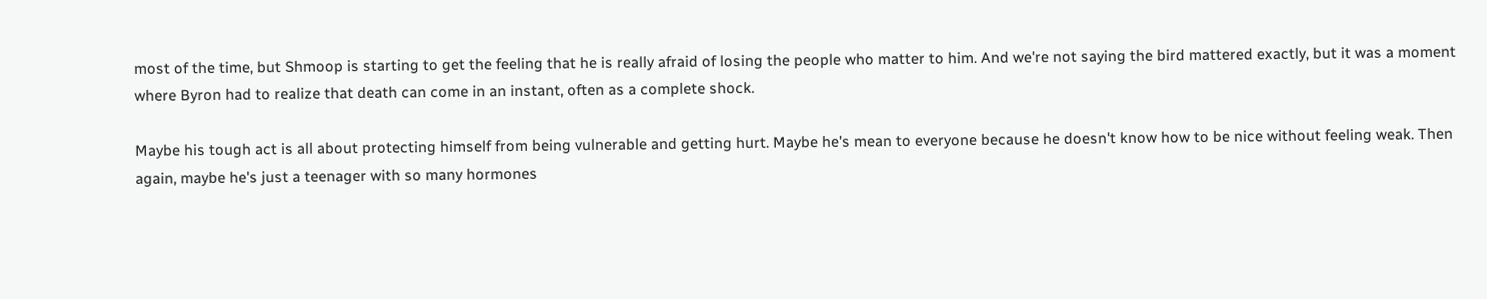most of the time, but Shmoop is starting to get the feeling that he is really afraid of losing the people who matter to him. And we're not saying the bird mattered exactly, but it was a moment where Byron had to realize that death can come in an instant, often as a complete shock.

Maybe his tough act is all about protecting himself from being vulnerable and getting hurt. Maybe he's mean to everyone because he doesn't know how to be nice without feeling weak. Then again, maybe he's just a teenager with so many hormones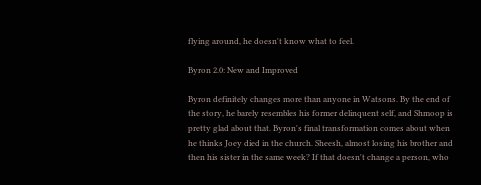flying around, he doesn't know what to feel.

Byron 2.0: New and Improved

Byron definitely changes more than anyone in Watsons. By the end of the story, he barely resembles his former delinquent self, and Shmoop is pretty glad about that. Byron's final transformation comes about when he thinks Joey died in the church. Sheesh, almost losing his brother and then his sister in the same week? If that doesn't change a person, who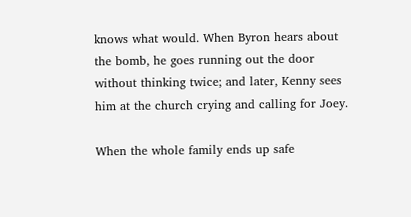knows what would. When Byron hears about the bomb, he goes running out the door without thinking twice; and later, Kenny sees him at the church crying and calling for Joey.

When the whole family ends up safe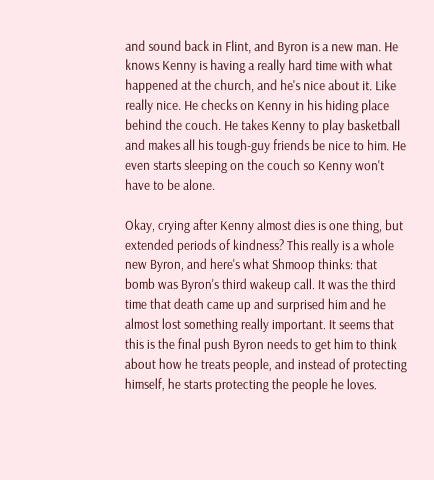and sound back in Flint, and Byron is a new man. He knows Kenny is having a really hard time with what happened at the church, and he's nice about it. Like really nice. He checks on Kenny in his hiding place behind the couch. He takes Kenny to play basketball and makes all his tough-guy friends be nice to him. He even starts sleeping on the couch so Kenny won't have to be alone.

Okay, crying after Kenny almost dies is one thing, but extended periods of kindness? This really is a whole new Byron, and here's what Shmoop thinks: that bomb was Byron's third wakeup call. It was the third time that death came up and surprised him and he almost lost something really important. It seems that this is the final push Byron needs to get him to think about how he treats people, and instead of protecting himself, he starts protecting the people he loves.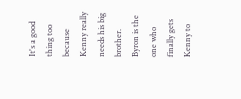It's a good thing too because Kenny really needs his big brother. Byron is the one who finally gets Kenny to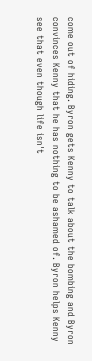come out of hiding. Byron gets Kenny to talk about the bombing and Byron convinces Kenny that he has nothing to be ashamed of. Byron helps Kenny see that even though life isn't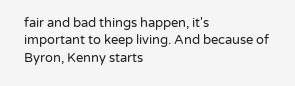fair and bad things happen, it's important to keep living. And because of Byron, Kenny starts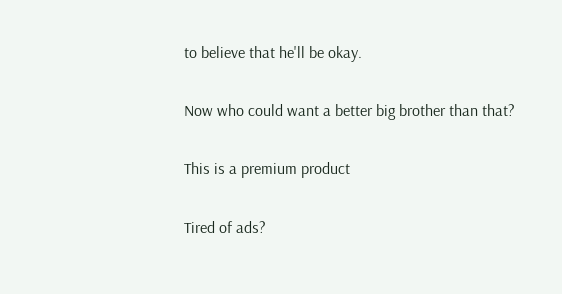to believe that he'll be okay.

Now who could want a better big brother than that?

This is a premium product

Tired of ads?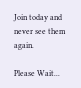Join today and never see them again.

Please Wait...